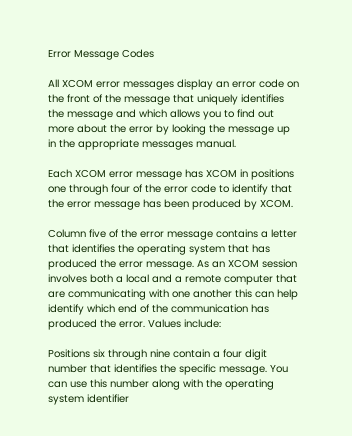Error Message Codes

All XCOM error messages display an error code on the front of the message that uniquely identifies the message and which allows you to find out more about the error by looking the message up in the appropriate messages manual.

Each XCOM error message has XCOM in positions one through four of the error code to identify that the error message has been produced by XCOM.

Column five of the error message contains a letter that identifies the operating system that has produced the error message. As an XCOM session involves both a local and a remote computer that are communicating with one another this can help identify which end of the communication has produced the error. Values include:

Positions six through nine contain a four digit number that identifies the specific message. You can use this number along with the operating system identifier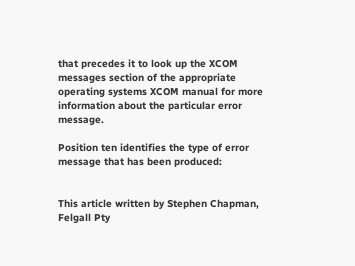that precedes it to look up the XCOM messages section of the appropriate operating systems XCOM manual for more information about the particular error message.

Position ten identifies the type of error message that has been produced:


This article written by Stephen Chapman, Felgall Pty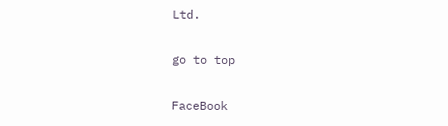Ltd.

go to top

FaceBook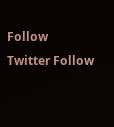Follow
Twitter Follow